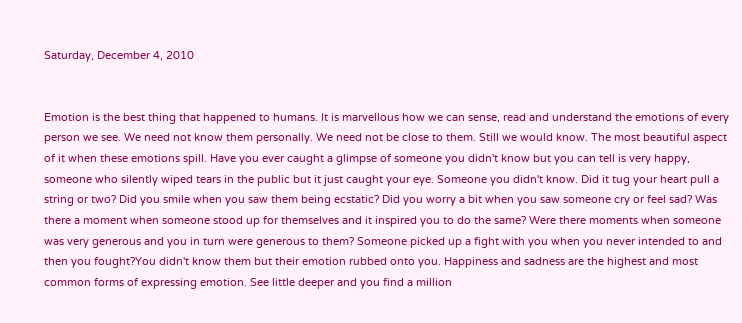Saturday, December 4, 2010


Emotion is the best thing that happened to humans. It is marvellous how we can sense, read and understand the emotions of every person we see. We need not know them personally. We need not be close to them. Still we would know. The most beautiful aspect of it when these emotions spill. Have you ever caught a glimpse of someone you didn't know but you can tell is very happy, someone who silently wiped tears in the public but it just caught your eye. Someone you didn't know. Did it tug your heart pull a string or two? Did you smile when you saw them being ecstatic? Did you worry a bit when you saw someone cry or feel sad? Was there a moment when someone stood up for themselves and it inspired you to do the same? Were there moments when someone was very generous and you in turn were generous to them? Someone picked up a fight with you when you never intended to and then you fought?You didn't know them but their emotion rubbed onto you. Happiness and sadness are the highest and most common forms of expressing emotion. See little deeper and you find a million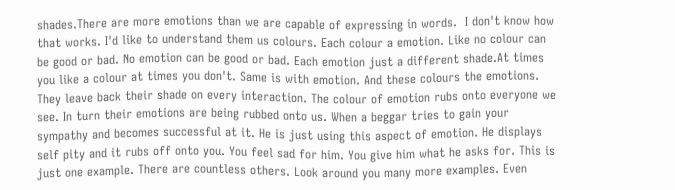shades.There are more emotions than we are capable of expressing in words.  I don't know how that works. I'd like to understand them us colours. Each colour a emotion. Like no colour can be good or bad. No emotion can be good or bad. Each emotion just a different shade.At times you like a colour at times you don't. Same is with emotion. And these colours the emotions. They leave back their shade on every interaction. The colour of emotion rubs onto everyone we see. In turn their emotions are being rubbed onto us. When a beggar tries to gain your sympathy and becomes successful at it. He is just using this aspect of emotion. He displays self pity and it rubs off onto you. You feel sad for him. You give him what he asks for. This is just one example. There are countless others. Look around you many more examples. Even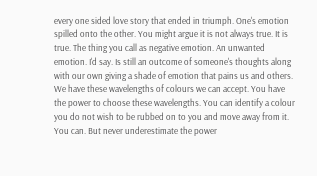every one sided love story that ended in triumph. One's emotion spilled onto the other. You might argue it is not always true. It is true. The thing you call as negative emotion. An unwanted emotion. I'd say. Is still an outcome of someone's thoughts along with our own giving a shade of emotion that pains us and others. We have these wavelengths of colours we can accept. You have the power to choose these wavelengths. You can identify a colour you do not wish to be rubbed on to you and move away from it. You can. But never underestimate the power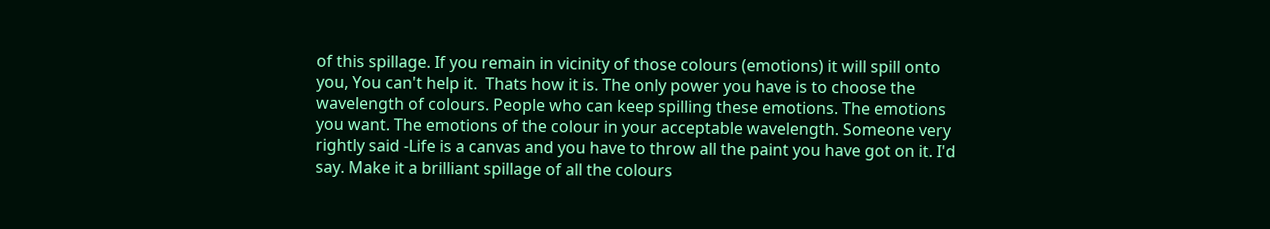of this spillage. If you remain in vicinity of those colours (emotions) it will spill onto you, You can't help it.  Thats how it is. The only power you have is to choose the wavelength of colours. People who can keep spilling these emotions. The emotions you want. The emotions of the colour in your acceptable wavelength. Someone very rightly said -Life is a canvas and you have to throw all the paint you have got on it. I'd say. Make it a brilliant spillage of all the colours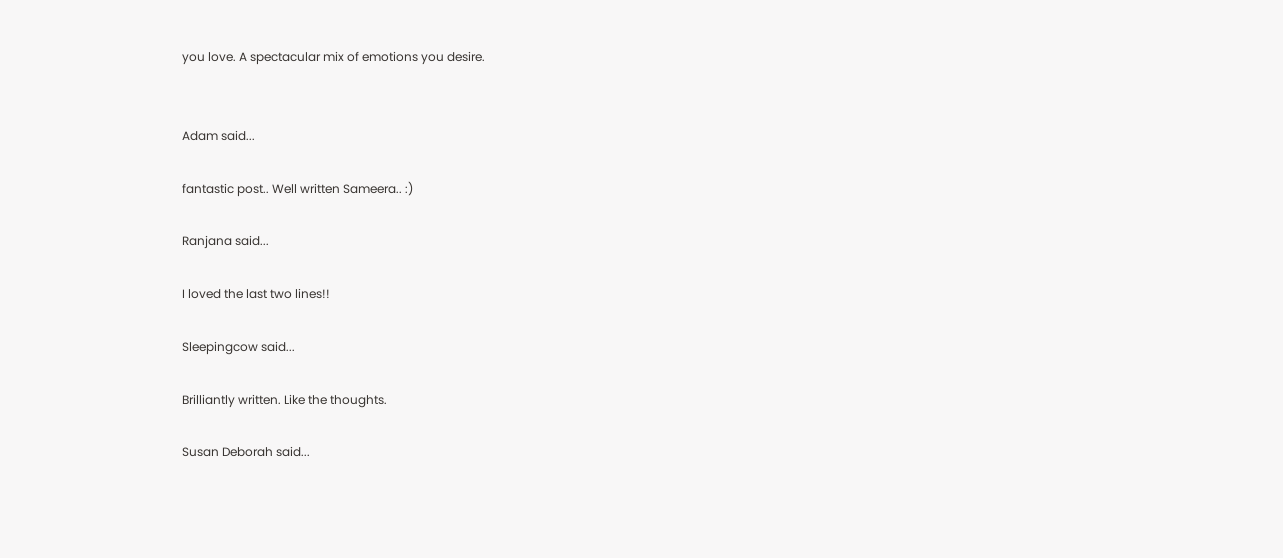you love. A spectacular mix of emotions you desire.


Adam said...

fantastic post.. Well written Sameera.. :)

Ranjana said...

I loved the last two lines!!

Sleepingcow said...

Brilliantly written. Like the thoughts.

Susan Deborah said...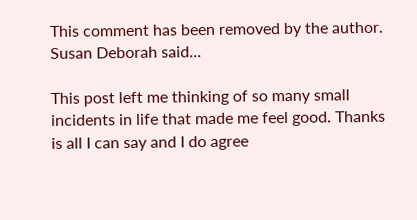This comment has been removed by the author.
Susan Deborah said...

This post left me thinking of so many small incidents in life that made me feel good. Thanks is all I can say and I do agree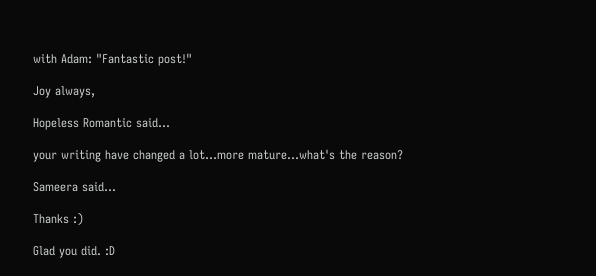with Adam: "Fantastic post!"

Joy always,

Hopeless Romantic said...

your writing have changed a lot...more mature...what's the reason?

Sameera said...

Thanks :)

Glad you did. :D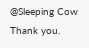@Sleeping Cow
Thank you.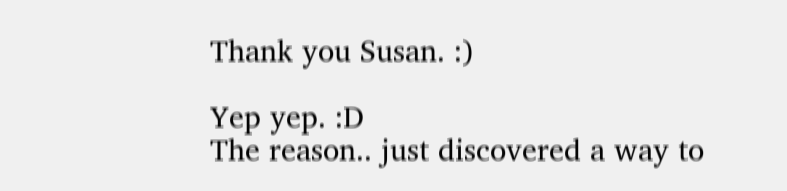Thank you Susan. :)

Yep yep. :D
The reason.. just discovered a way to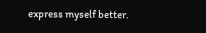express myself better.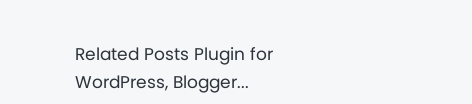Related Posts Plugin for WordPress, Blogger...